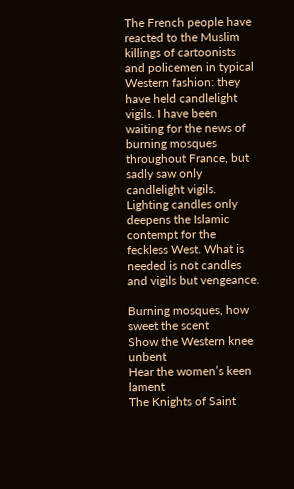The French people have reacted to the Muslim killings of cartoonists and policemen in typical Western fashion: they have held candlelight vigils. I have been waiting for the news of burning mosques throughout France, but sadly saw only candlelight vigils. Lighting candles only deepens the Islamic contempt for the feckless West. What is needed is not candles and vigils but vengeance.

Burning mosques, how sweet the scent
Show the Western knee unbent
Hear the women’s keen lament
The Knights of Saint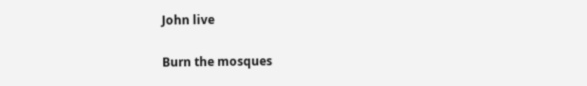John live

Burn the mosques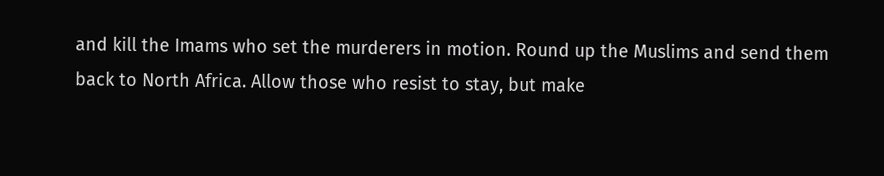and kill the Imams who set the murderers in motion. Round up the Muslims and send them back to North Africa. Allow those who resist to stay, but make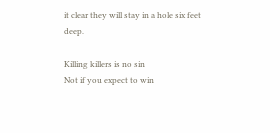it clear they will stay in a hole six feet deep.

Killing killers is no sin
Not if you expect to win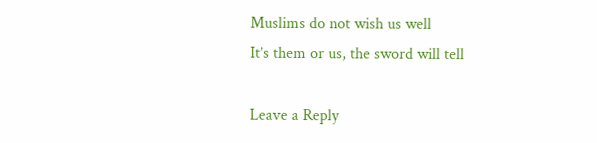Muslims do not wish us well
It’s them or us, the sword will tell

Leave a Reply